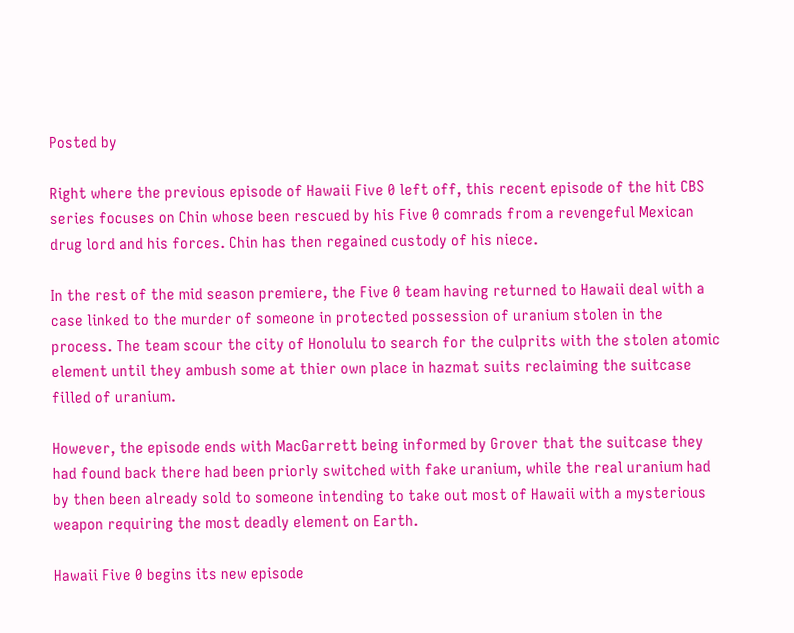Posted by

Right where the previous episode of Hawaii Five 0 left off, this recent episode of the hit CBS series focuses on Chin whose been rescued by his Five 0 comrads from a revengeful Mexican drug lord and his forces. Chin has then regained custody of his niece.

In the rest of the mid season premiere, the Five 0 team having returned to Hawaii deal with a case linked to the murder of someone in protected possession of uranium stolen in the process. The team scour the city of Honolulu to search for the culprits with the stolen atomic element until they ambush some at thier own place in hazmat suits reclaiming the suitcase filled of uranium.

However, the episode ends with MacGarrett being informed by Grover that the suitcase they had found back there had been priorly switched with fake uranium, while the real uranium had by then been already sold to someone intending to take out most of Hawaii with a mysterious weapon requiring the most deadly element on Earth.

Hawaii Five 0 begins its new episode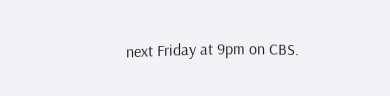next Friday at 9pm on CBS.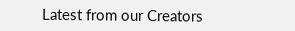Latest from our Creators